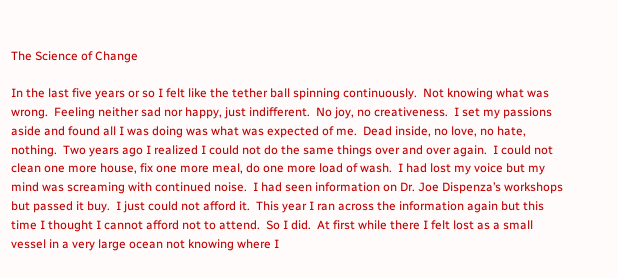The Science of Change

In the last five years or so I felt like the tether ball spinning continuously.  Not knowing what was wrong.  Feeling neither sad nor happy, just indifferent.  No joy, no creativeness.  I set my passions aside and found all I was doing was what was expected of me.  Dead inside, no love, no hate, nothing.  Two years ago I realized I could not do the same things over and over again.  I could not clean one more house, fix one more meal, do one more load of wash.  I had lost my voice but my mind was screaming with continued noise.  I had seen information on Dr. Joe Dispenza’s workshops but passed it buy.  I just could not afford it.  This year I ran across the information again but this time I thought I cannot afford not to attend.  So I did.  At first while there I felt lost as a small vessel in a very large ocean not knowing where I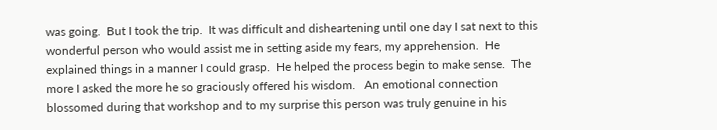was going.  But I took the trip.  It was difficult and disheartening until one day I sat next to this wonderful person who would assist me in setting aside my fears, my apprehension.  He explained things in a manner I could grasp.  He helped the process begin to make sense.  The more I asked the more he so graciously offered his wisdom.   An emotional connection blossomed during that workshop and to my surprise this person was truly genuine in his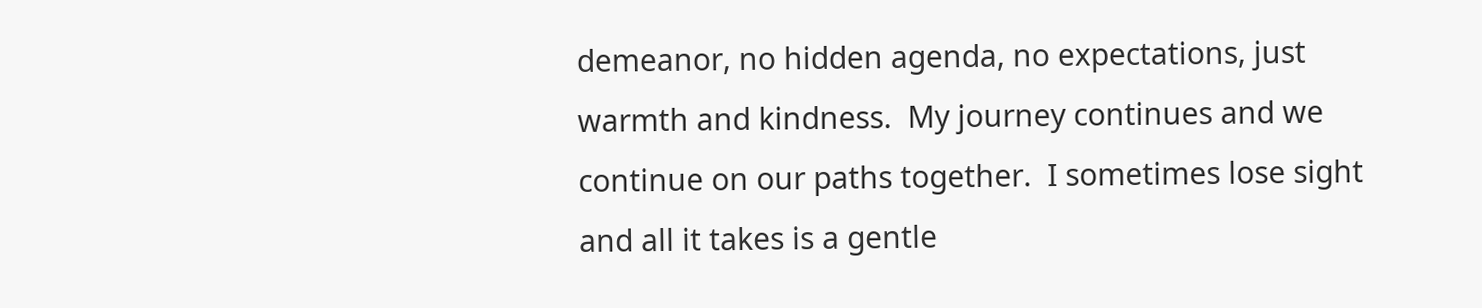demeanor, no hidden agenda, no expectations, just warmth and kindness.  My journey continues and we continue on our paths together.  I sometimes lose sight and all it takes is a gentle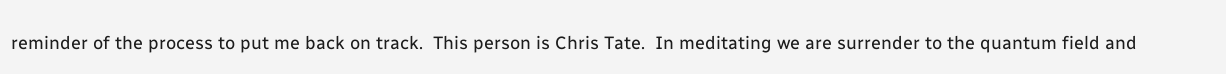reminder of the process to put me back on track.  This person is Chris Tate.  In meditating we are surrender to the quantum field and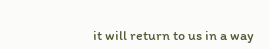it will return to us in a way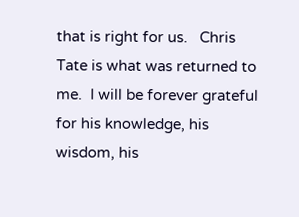that is right for us.   Chris Tate is what was returned to me.  I will be forever grateful for his knowledge, his wisdom, his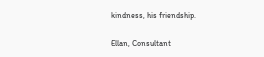kindness, his friendship.

Ellan, Consultant